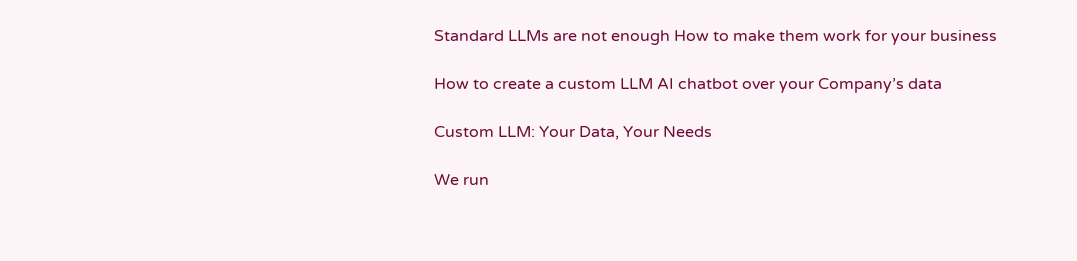Standard LLMs are not enough How to make them work for your business

How to create a custom LLM AI chatbot over your Company’s data

Custom LLM: Your Data, Your Needs

We run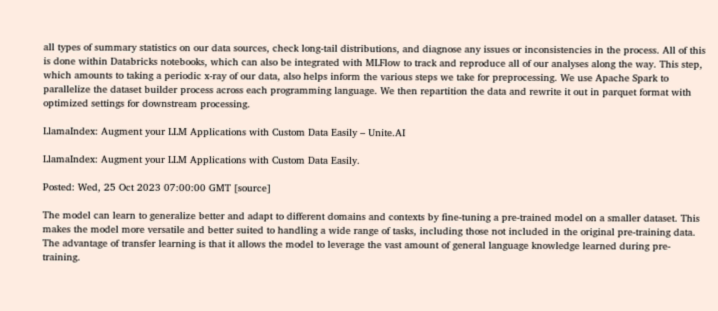all types of summary statistics on our data sources, check long-tail distributions, and diagnose any issues or inconsistencies in the process. All of this is done within Databricks notebooks, which can also be integrated with MLFlow to track and reproduce all of our analyses along the way. This step, which amounts to taking a periodic x-ray of our data, also helps inform the various steps we take for preprocessing. We use Apache Spark to parallelize the dataset builder process across each programming language. We then repartition the data and rewrite it out in parquet format with optimized settings for downstream processing.

LlamaIndex: Augment your LLM Applications with Custom Data Easily – Unite.AI

LlamaIndex: Augment your LLM Applications with Custom Data Easily.

Posted: Wed, 25 Oct 2023 07:00:00 GMT [source]

The model can learn to generalize better and adapt to different domains and contexts by fine-tuning a pre-trained model on a smaller dataset. This makes the model more versatile and better suited to handling a wide range of tasks, including those not included in the original pre-training data. The advantage of transfer learning is that it allows the model to leverage the vast amount of general language knowledge learned during pre-training.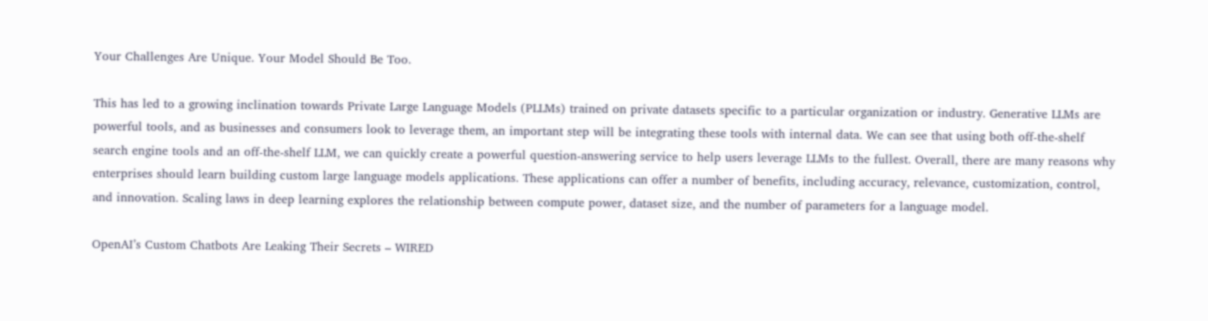Your Challenges Are Unique. Your Model Should Be Too.

This has led to a growing inclination towards Private Large Language Models (PLLMs) trained on private datasets specific to a particular organization or industry. Generative LLMs are powerful tools, and as businesses and consumers look to leverage them, an important step will be integrating these tools with internal data. We can see that using both off-the-shelf search engine tools and an off-the-shelf LLM, we can quickly create a powerful question-answering service to help users leverage LLMs to the fullest. Overall, there are many reasons why enterprises should learn building custom large language models applications. These applications can offer a number of benefits, including accuracy, relevance, customization, control, and innovation. Scaling laws in deep learning explores the relationship between compute power, dataset size, and the number of parameters for a language model.

OpenAI’s Custom Chatbots Are Leaking Their Secrets – WIRED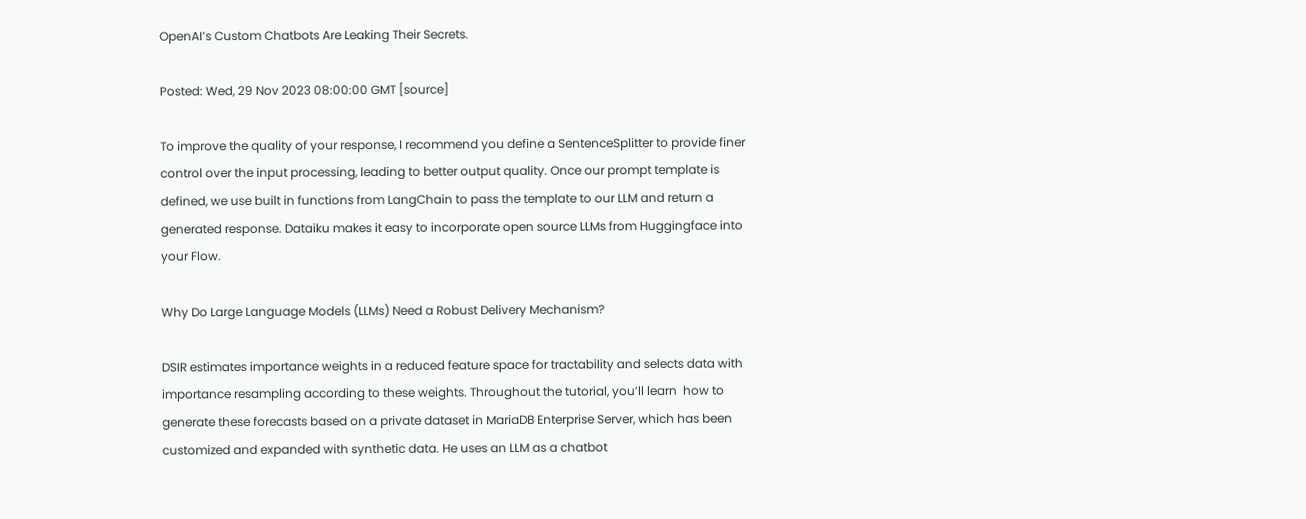OpenAI’s Custom Chatbots Are Leaking Their Secrets.

Posted: Wed, 29 Nov 2023 08:00:00 GMT [source]

To improve the quality of your response, I recommend you define a SentenceSplitter to provide finer control over the input processing, leading to better output quality. Once our prompt template is defined, we use built in functions from LangChain to pass the template to our LLM and return a generated response. Dataiku makes it easy to incorporate open source LLMs from Huggingface into your Flow.

Why Do Large Language Models (LLMs) Need a Robust Delivery Mechanism?

DSIR estimates importance weights in a reduced feature space for tractability and selects data with importance resampling according to these weights. Throughout the tutorial, you’ll learn  how to generate these forecasts based on a private dataset in MariaDB Enterprise Server, which has been customized and expanded with synthetic data. He uses an LLM as a chatbot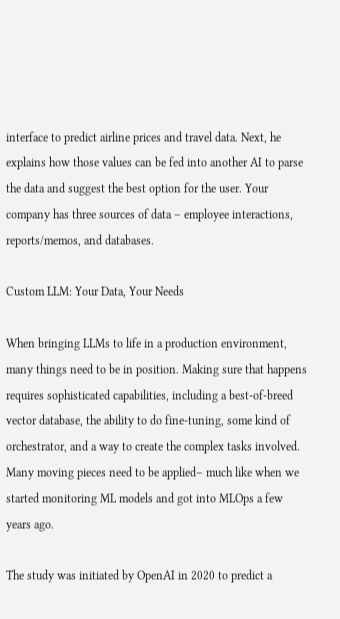interface to predict airline prices and travel data. Next, he explains how those values can be fed into another AI to parse the data and suggest the best option for the user. Your company has three sources of data – employee interactions, reports/memos, and databases.

Custom LLM: Your Data, Your Needs

When bringing LLMs to life in a production environment, many things need to be in position. Making sure that happens requires sophisticated capabilities, including a best-of-breed vector database, the ability to do fine-tuning, some kind of orchestrator, and a way to create the complex tasks involved. Many moving pieces need to be applied– much like when we started monitoring ML models and got into MLOps a few years ago.

The study was initiated by OpenAI in 2020 to predict a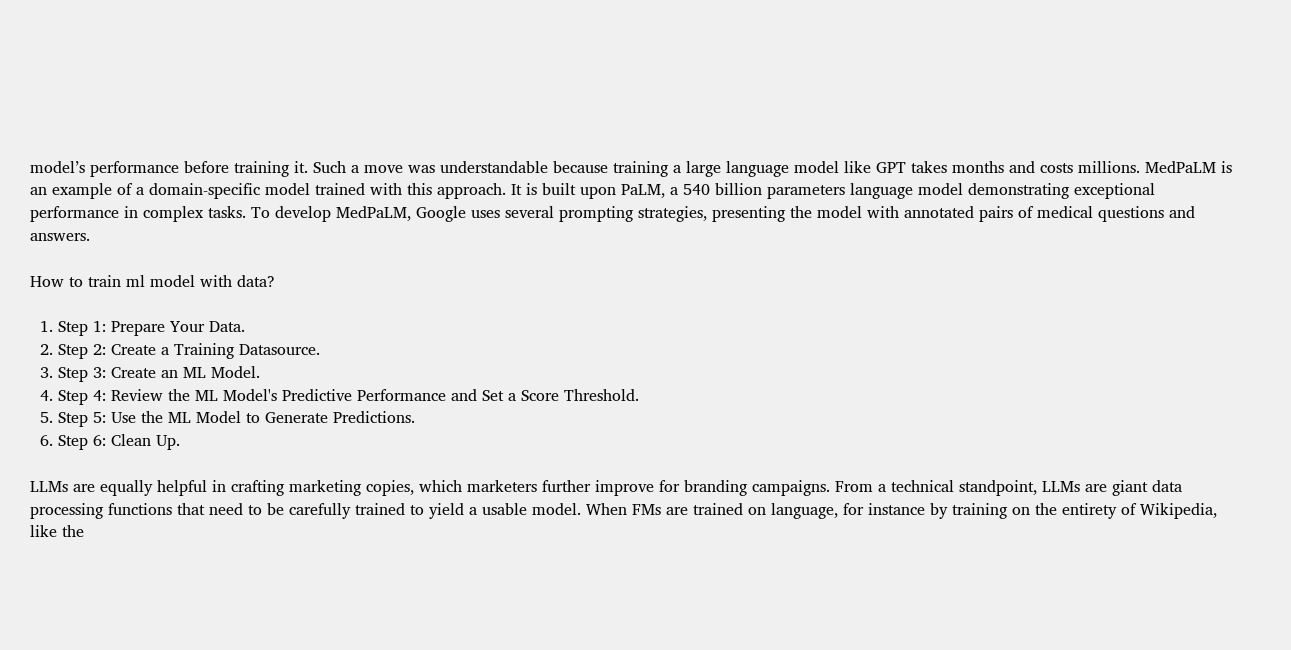model’s performance before training it. Such a move was understandable because training a large language model like GPT takes months and costs millions. MedPaLM is an example of a domain-specific model trained with this approach. It is built upon PaLM, a 540 billion parameters language model demonstrating exceptional performance in complex tasks. To develop MedPaLM, Google uses several prompting strategies, presenting the model with annotated pairs of medical questions and answers.

How to train ml model with data?

  1. Step 1: Prepare Your Data.
  2. Step 2: Create a Training Datasource.
  3. Step 3: Create an ML Model.
  4. Step 4: Review the ML Model's Predictive Performance and Set a Score Threshold.
  5. Step 5: Use the ML Model to Generate Predictions.
  6. Step 6: Clean Up.

LLMs are equally helpful in crafting marketing copies, which marketers further improve for branding campaigns. From a technical standpoint, LLMs are giant data processing functions that need to be carefully trained to yield a usable model. When FMs are trained on language, for instance by training on the entirety of Wikipedia, like the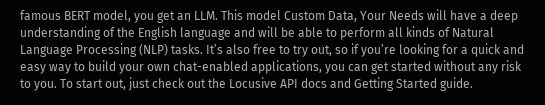famous BERT model, you get an LLM. This model Custom Data, Your Needs will have a deep understanding of the English language and will be able to perform all kinds of Natural Language Processing (NLP) tasks. It’s also free to try out, so if you’re looking for a quick and easy way to build your own chat-enabled applications, you can get started without any risk to you. To start out, just check out the Locusive API docs and Getting Started guide.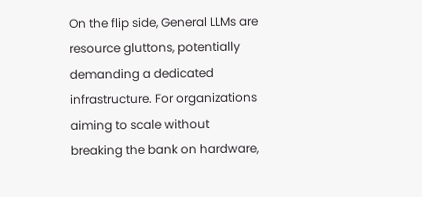On the flip side, General LLMs are resource gluttons, potentially demanding a dedicated infrastructure. For organizations aiming to scale without breaking the bank on hardware,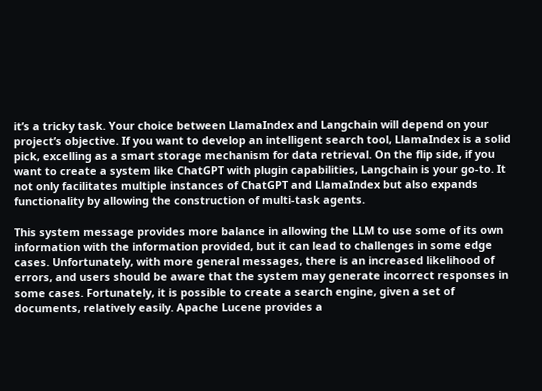it’s a tricky task. Your choice between LlamaIndex and Langchain will depend on your project’s objective. If you want to develop an intelligent search tool, LlamaIndex is a solid pick, excelling as a smart storage mechanism for data retrieval. On the flip side, if you want to create a system like ChatGPT with plugin capabilities, Langchain is your go-to. It not only facilitates multiple instances of ChatGPT and LlamaIndex but also expands functionality by allowing the construction of multi-task agents.

This system message provides more balance in allowing the LLM to use some of its own information with the information provided, but it can lead to challenges in some edge cases. Unfortunately, with more general messages, there is an increased likelihood of errors, and users should be aware that the system may generate incorrect responses in some cases. Fortunately, it is possible to create a search engine, given a set of documents, relatively easily. Apache Lucene provides a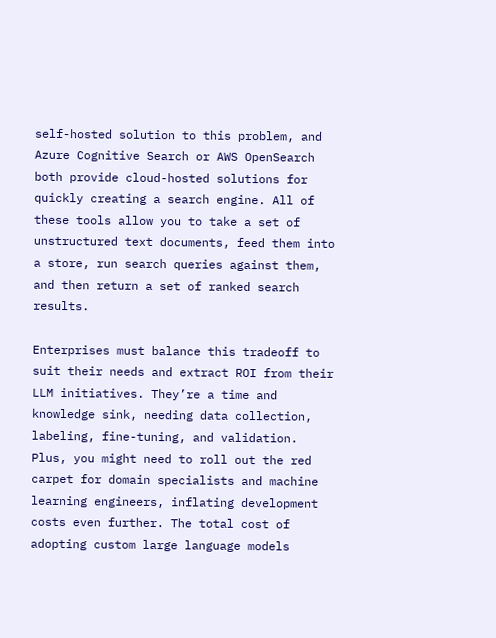self-hosted solution to this problem, and Azure Cognitive Search or AWS OpenSearch both provide cloud-hosted solutions for quickly creating a search engine. All of these tools allow you to take a set of unstructured text documents, feed them into a store, run search queries against them, and then return a set of ranked search results.

Enterprises must balance this tradeoff to suit their needs and extract ROI from their LLM initiatives. They’re a time and knowledge sink, needing data collection, labeling, fine-tuning, and validation. Plus, you might need to roll out the red carpet for domain specialists and machine learning engineers, inflating development costs even further. The total cost of adopting custom large language models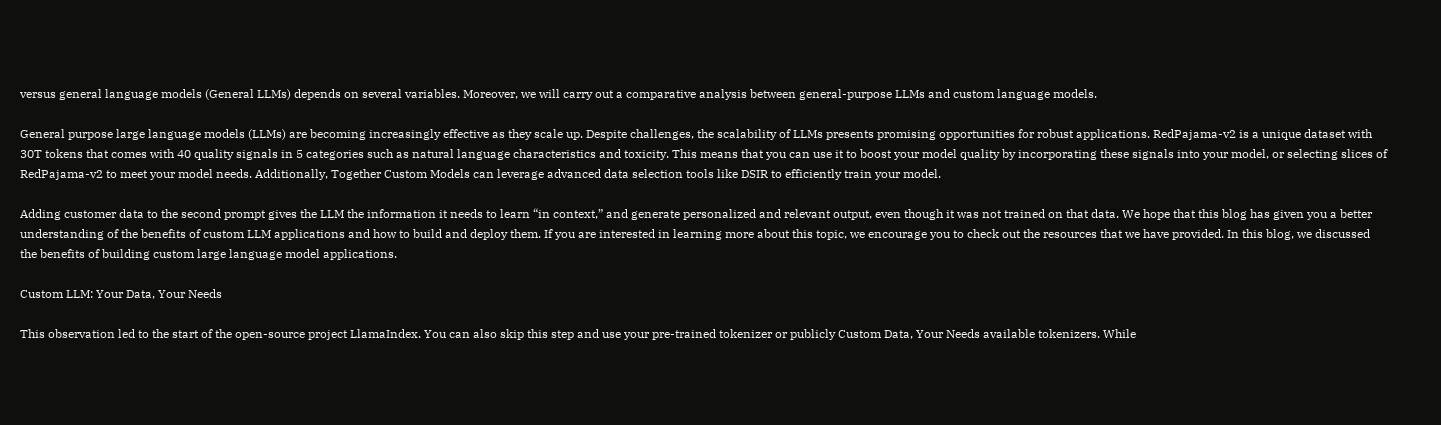versus general language models (General LLMs) depends on several variables. Moreover, we will carry out a comparative analysis between general-purpose LLMs and custom language models.

General purpose large language models (LLMs) are becoming increasingly effective as they scale up. Despite challenges, the scalability of LLMs presents promising opportunities for robust applications. RedPajama-v2 is a unique dataset with 30T tokens that comes with 40 quality signals in 5 categories such as natural language characteristics and toxicity. This means that you can use it to boost your model quality by incorporating these signals into your model, or selecting slices of RedPajama-v2 to meet your model needs. Additionally, Together Custom Models can leverage advanced data selection tools like DSIR to efficiently train your model.

Adding customer data to the second prompt gives the LLM the information it needs to learn “in context,” and generate personalized and relevant output, even though it was not trained on that data. We hope that this blog has given you a better understanding of the benefits of custom LLM applications and how to build and deploy them. If you are interested in learning more about this topic, we encourage you to check out the resources that we have provided. In this blog, we discussed the benefits of building custom large language model applications.

Custom LLM: Your Data, Your Needs

This observation led to the start of the open-source project LlamaIndex. You can also skip this step and use your pre-trained tokenizer or publicly Custom Data, Your Needs available tokenizers. While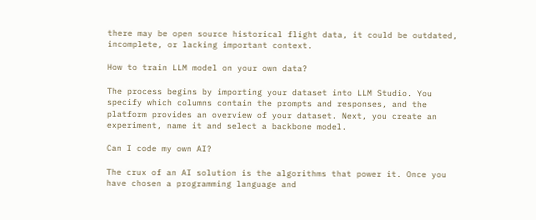there may be open source historical flight data, it could be outdated, incomplete, or lacking important context.

How to train LLM model on your own data?

The process begins by importing your dataset into LLM Studio. You specify which columns contain the prompts and responses, and the platform provides an overview of your dataset. Next, you create an experiment, name it and select a backbone model.

Can I code my own AI?

The crux of an AI solution is the algorithms that power it. Once you have chosen a programming language and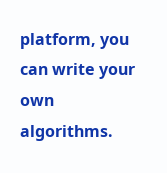platform, you can write your own algorithms.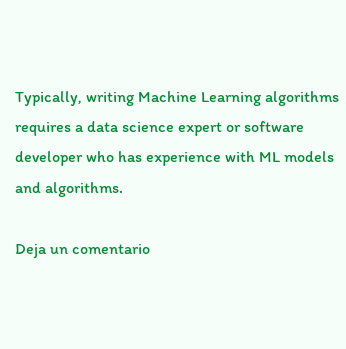Typically, writing Machine Learning algorithms requires a data science expert or software developer who has experience with ML models and algorithms.

Deja un comentario